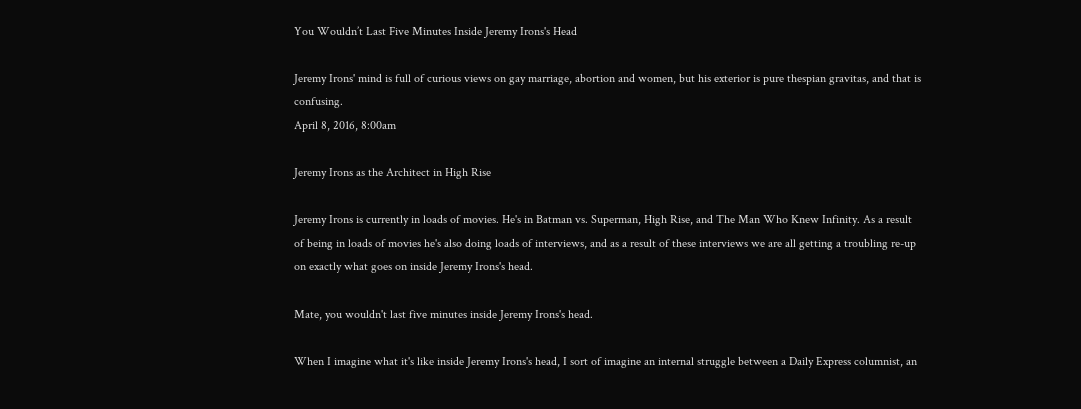You Wouldn’t Last Five Minutes Inside Jeremy Irons's Head

Jeremy Irons' mind is full of curious views on gay marriage, abortion and women, but his exterior is pure thespian gravitas, and that is confusing.
April 8, 2016, 8:00am

Jeremy Irons as the Architect in High Rise

Jeremy Irons is currently in loads of movies. He's in Batman vs. Superman, High Rise, and The Man Who Knew Infinity. As a result of being in loads of movies he's also doing loads of interviews, and as a result of these interviews we are all getting a troubling re-up on exactly what goes on inside Jeremy Irons's head.

Mate, you wouldn't last five minutes inside Jeremy Irons's head.

When I imagine what it's like inside Jeremy Irons's head, I sort of imagine an internal struggle between a Daily Express columnist, an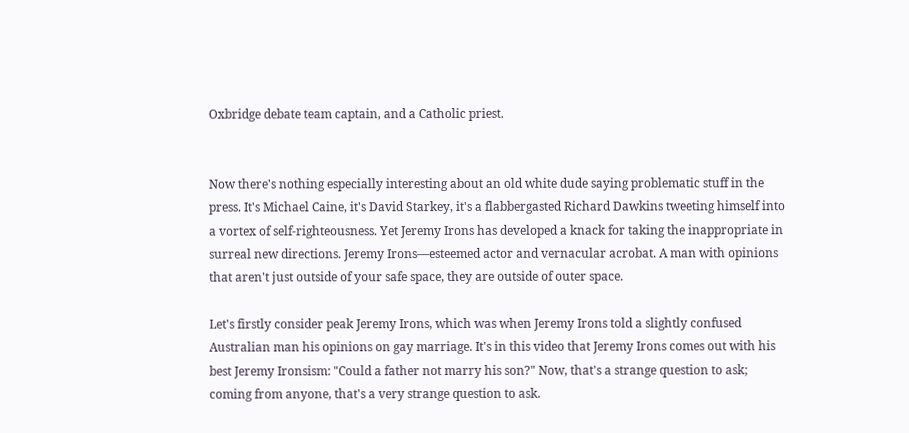Oxbridge debate team captain, and a Catholic priest.


Now there's nothing especially interesting about an old white dude saying problematic stuff in the press. It's Michael Caine, it's David Starkey, it's a flabbergasted Richard Dawkins tweeting himself into a vortex of self-righteousness. Yet Jeremy Irons has developed a knack for taking the inappropriate in surreal new directions. Jeremy Irons—esteemed actor and vernacular acrobat. A man with opinions that aren't just outside of your safe space, they are outside of outer space.

Let's firstly consider peak Jeremy Irons, which was when Jeremy Irons told a slightly confused Australian man his opinions on gay marriage. It's in this video that Jeremy Irons comes out with his best Jeremy Ironsism: "Could a father not marry his son?" Now, that's a strange question to ask; coming from anyone, that's a very strange question to ask.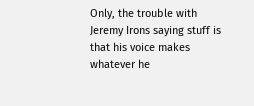Only, the trouble with Jeremy Irons saying stuff is that his voice makes whatever he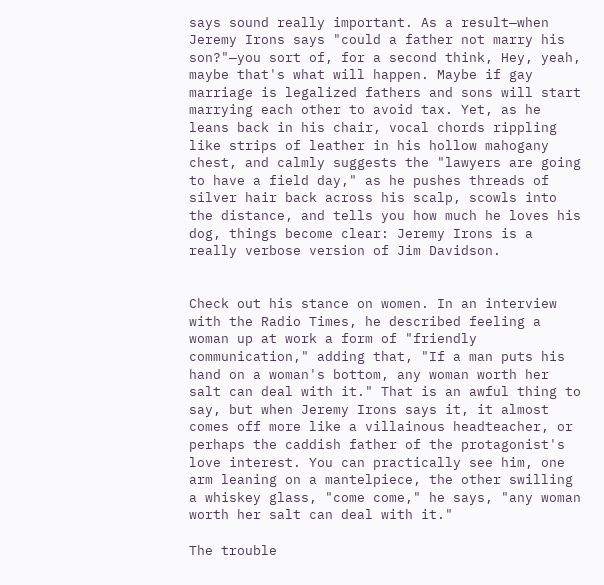says sound really important. As a result—when Jeremy Irons says "could a father not marry his son?"—you sort of, for a second think, Hey, yeah, maybe that's what will happen. Maybe if gay marriage is legalized fathers and sons will start marrying each other to avoid tax. Yet, as he leans back in his chair, vocal chords rippling like strips of leather in his hollow mahogany chest, and calmly suggests the "lawyers are going to have a field day," as he pushes threads of silver hair back across his scalp, scowls into the distance, and tells you how much he loves his dog, things become clear: Jeremy Irons is a really verbose version of Jim Davidson.


Check out his stance on women. In an interview with the Radio Times, he described feeling a woman up at work a form of "friendly communication," adding that, "If a man puts his hand on a woman's bottom, any woman worth her salt can deal with it." That is an awful thing to say, but when Jeremy Irons says it, it almost comes off more like a villainous headteacher, or perhaps the caddish father of the protagonist's love interest. You can practically see him, one arm leaning on a mantelpiece, the other swilling a whiskey glass, "come come," he says, "any woman worth her salt can deal with it."

The trouble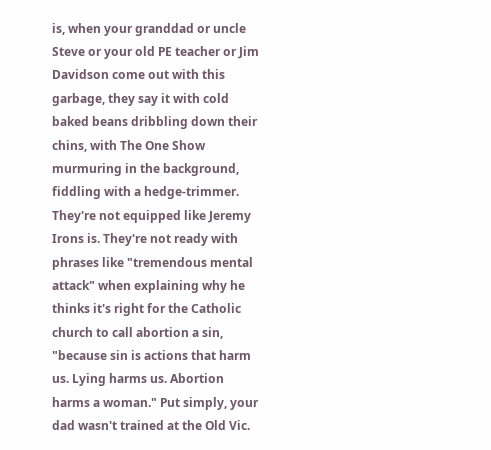is, when your granddad or uncle Steve or your old PE teacher or Jim Davidson come out with this garbage, they say it with cold baked beans dribbling down their chins, with The One Show murmuring in the background, fiddling with a hedge-trimmer. They're not equipped like Jeremy Irons is. They're not ready with phrases like "tremendous mental attack" when explaining why he thinks it's right for the Catholic church to call abortion a sin, "because sin is actions that harm us. Lying harms us. Abortion harms a woman." Put simply, your dad wasn't trained at the Old Vic.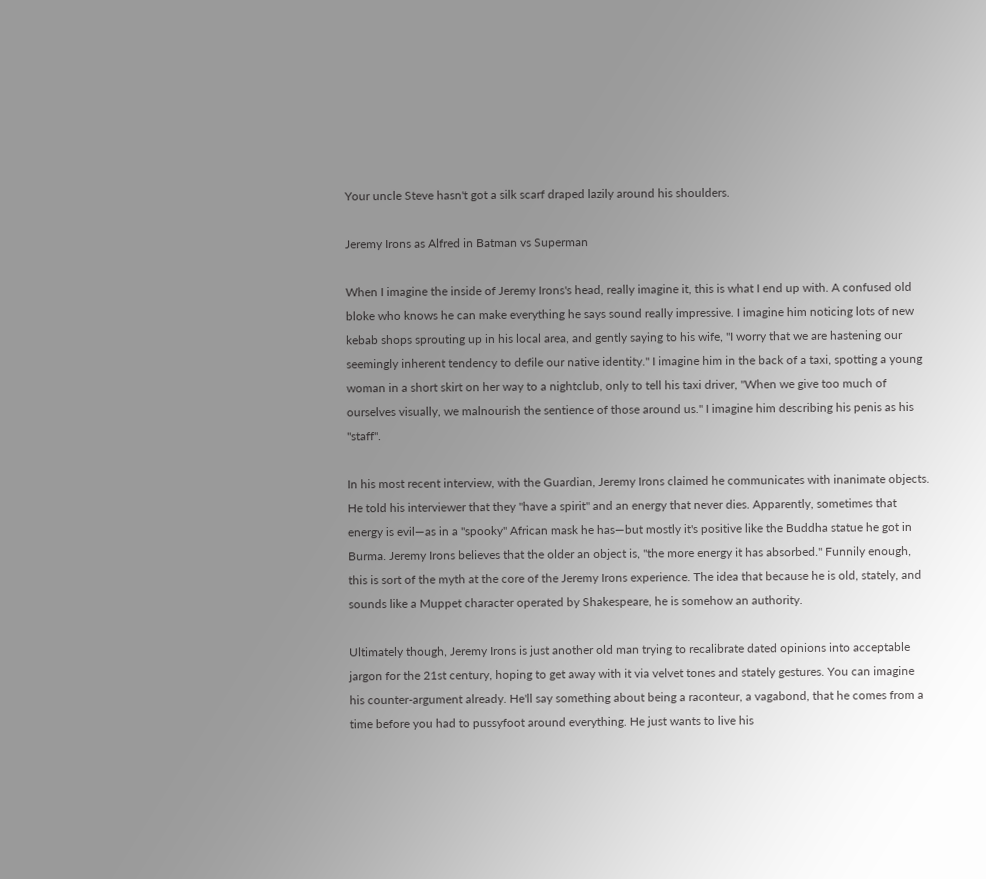Your uncle Steve hasn't got a silk scarf draped lazily around his shoulders.

Jeremy Irons as Alfred in Batman vs Superman

When I imagine the inside of Jeremy Irons's head, really imagine it, this is what I end up with. A confused old bloke who knows he can make everything he says sound really impressive. I imagine him noticing lots of new kebab shops sprouting up in his local area, and gently saying to his wife, "I worry that we are hastening our seemingly inherent tendency to defile our native identity." I imagine him in the back of a taxi, spotting a young woman in a short skirt on her way to a nightclub, only to tell his taxi driver, "When we give too much of ourselves visually, we malnourish the sentience of those around us." I imagine him describing his penis as his "staff".

In his most recent interview, with the Guardian, Jeremy Irons claimed he communicates with inanimate objects. He told his interviewer that they "have a spirit" and an energy that never dies. Apparently, sometimes that energy is evil—as in a "spooky" African mask he has—but mostly it's positive like the Buddha statue he got in Burma. Jeremy Irons believes that the older an object is, "the more energy it has absorbed." Funnily enough, this is sort of the myth at the core of the Jeremy Irons experience. The idea that because he is old, stately, and sounds like a Muppet character operated by Shakespeare, he is somehow an authority.

Ultimately though, Jeremy Irons is just another old man trying to recalibrate dated opinions into acceptable jargon for the 21st century, hoping to get away with it via velvet tones and stately gestures. You can imagine his counter-argument already. He'll say something about being a raconteur, a vagabond, that he comes from a time before you had to pussyfoot around everything. He just wants to live his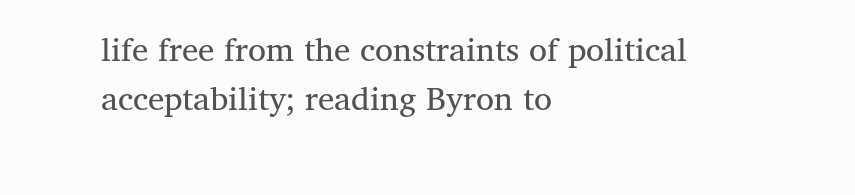life free from the constraints of political acceptability; reading Byron to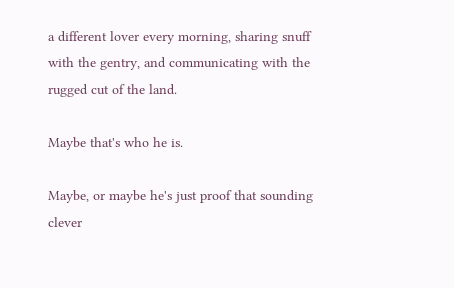a different lover every morning, sharing snuff with the gentry, and communicating with the rugged cut of the land.

Maybe that's who he is.

Maybe, or maybe he's just proof that sounding clever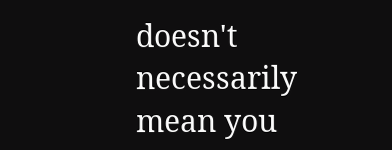doesn't necessarily mean you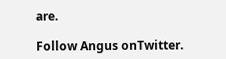are.

Follow Angus onTwitter.